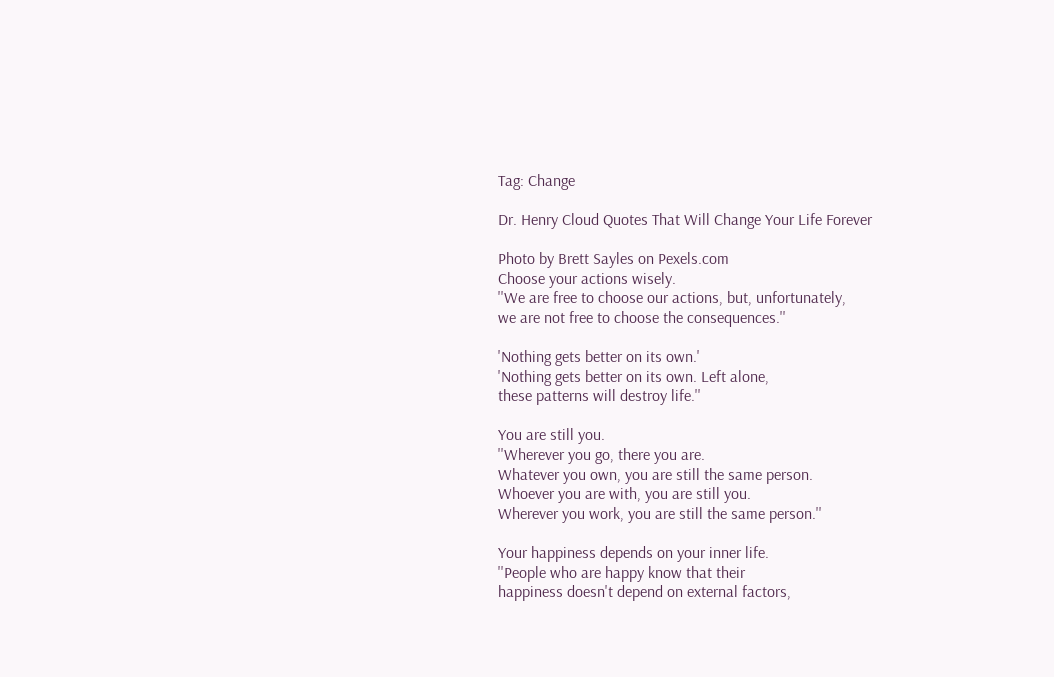Tag: Change

Dr. Henry Cloud Quotes That Will Change Your Life Forever

Photo by Brett Sayles on Pexels.com
Choose your actions wisely.
''We are free to choose our actions, but, unfortunately,
we are not free to choose the consequences.''

'Nothing gets better on its own.'
'Nothing gets better on its own. Left alone,
these patterns will destroy life.''

You are still you.
''Wherever you go, there you are.
Whatever you own, you are still the same person.
Whoever you are with, you are still you.
Wherever you work, you are still the same person.''

Your happiness depends on your inner life.
''People who are happy know that their
happiness doesn't depend on external factors,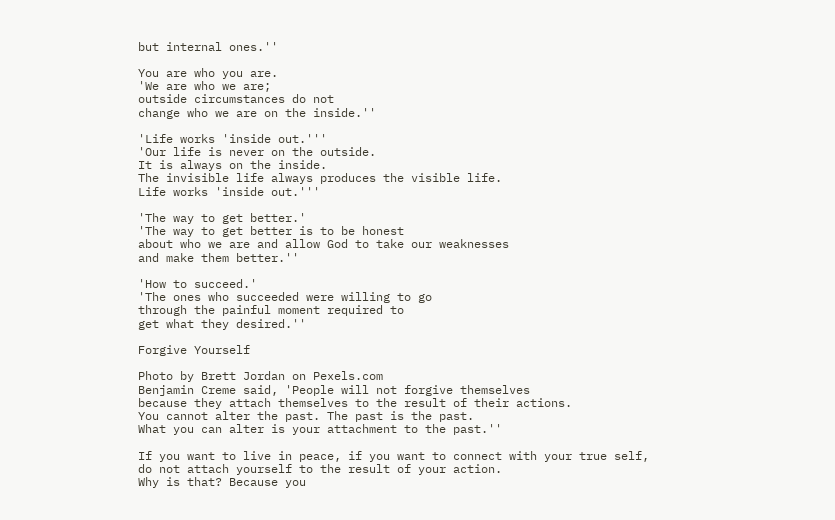but internal ones.''

You are who you are.
'We are who we are;
outside circumstances do not
change who we are on the inside.''

'Life works 'inside out.'''
'Our life is never on the outside.
It is always on the inside.
The invisible life always produces the visible life.
Life works 'inside out.'''

'The way to get better.'
'The way to get better is to be honest
about who we are and allow God to take our weaknesses
and make them better.''

'How to succeed.'
'The ones who succeeded were willing to go
through the painful moment required to
get what they desired.''

Forgive Yourself

Photo by Brett Jordan on Pexels.com
Benjamin Creme said, 'People will not forgive themselves
because they attach themselves to the result of their actions.
You cannot alter the past. The past is the past.
What you can alter is your attachment to the past.''

If you want to live in peace, if you want to connect with your true self,
do not attach yourself to the result of your action.
Why is that? Because you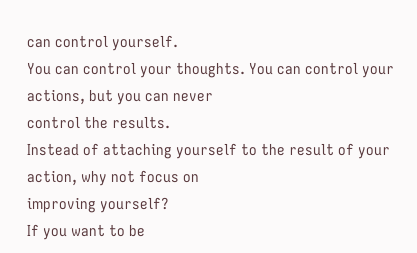can control yourself.
You can control your thoughts. You can control your actions, but you can never
control the results.
Instead of attaching yourself to the result of your action, why not focus on
improving yourself?
If you want to be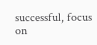successful, focus on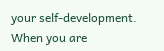your self-development. When you are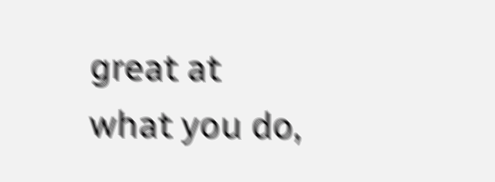great at
what you do,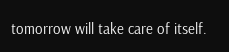tomorrow will take care of itself.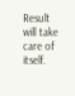Result will take care of itself.